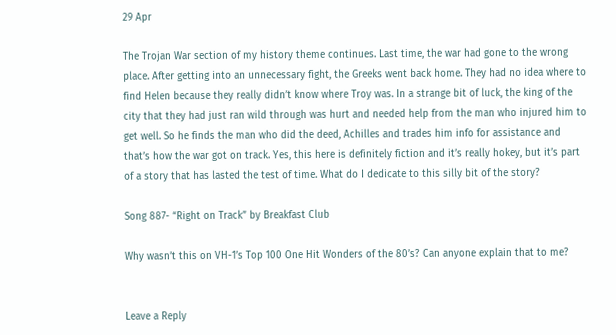29 Apr

The Trojan War section of my history theme continues. Last time, the war had gone to the wrong place. After getting into an unnecessary fight, the Greeks went back home. They had no idea where to find Helen because they really didn’t know where Troy was. In a strange bit of luck, the king of the city that they had just ran wild through was hurt and needed help from the man who injured him to get well. So he finds the man who did the deed, Achilles and trades him info for assistance and that’s how the war got on track. Yes, this here is definitely fiction and it’s really hokey, but it’s part of a story that has lasted the test of time. What do I dedicate to this silly bit of the story?

Song 887- “Right on Track” by Breakfast Club

Why wasn’t this on VH-1’s Top 100 One Hit Wonders of the 80’s? Can anyone explain that to me?


Leave a Reply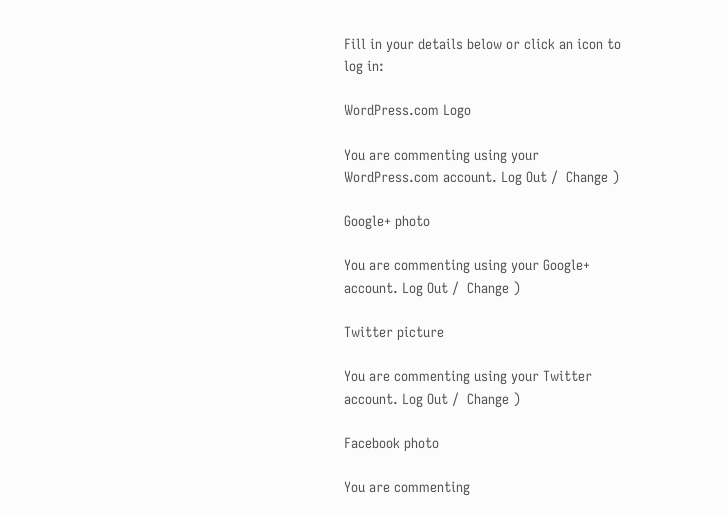Fill in your details below or click an icon to log in:

WordPress.com Logo

You are commenting using your WordPress.com account. Log Out /  Change )

Google+ photo

You are commenting using your Google+ account. Log Out /  Change )

Twitter picture

You are commenting using your Twitter account. Log Out /  Change )

Facebook photo

You are commenting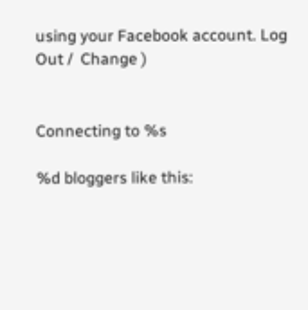using your Facebook account. Log Out /  Change )


Connecting to %s

%d bloggers like this: